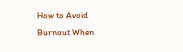How to Avoid Burnout When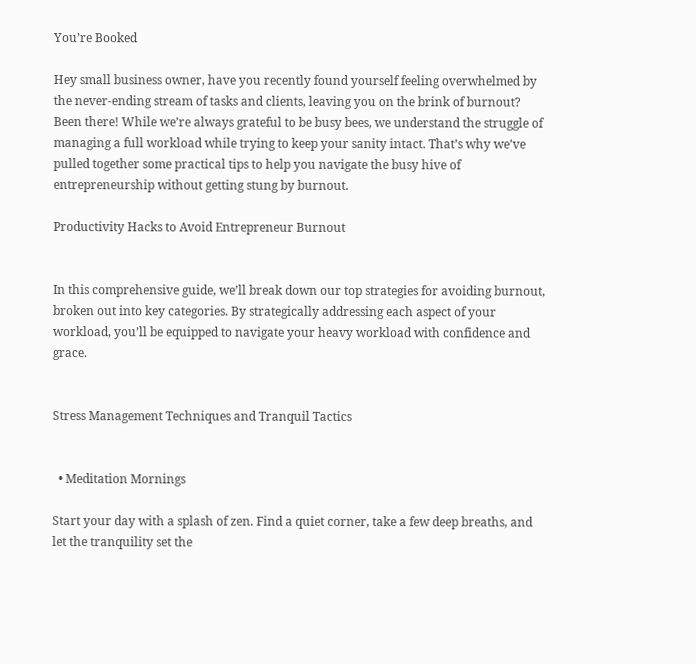You’re Booked

Hey small business owner, have you recently found yourself feeling overwhelmed by the never-ending stream of tasks and clients, leaving you on the brink of burnout? Been there! While we’re always grateful to be busy bees, we understand the struggle of managing a full workload while trying to keep your sanity intact. That’s why we’ve pulled together some practical tips to help you navigate the busy hive of entrepreneurship without getting stung by burnout.

Productivity Hacks to Avoid Entrepreneur Burnout


In this comprehensive guide, we’ll break down our top strategies for avoiding burnout, broken out into key categories. By strategically addressing each aspect of your workload, you’ll be equipped to navigate your heavy workload with confidence and grace.


Stress Management Techniques and Tranquil Tactics


  • Meditation Mornings

Start your day with a splash of zen. Find a quiet corner, take a few deep breaths, and let the tranquility set the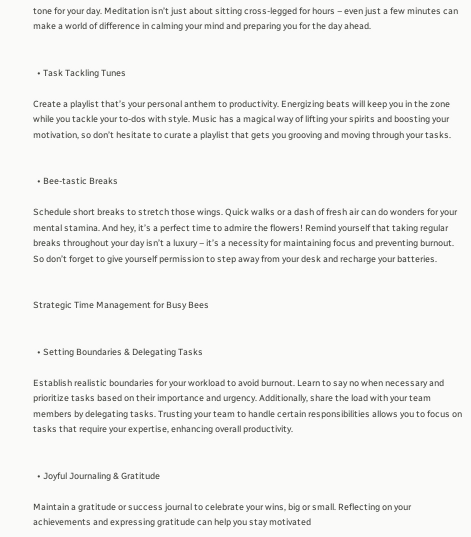tone for your day. Meditation isn’t just about sitting cross-legged for hours – even just a few minutes can make a world of difference in calming your mind and preparing you for the day ahead.


  • Task Tackling Tunes

Create a playlist that’s your personal anthem to productivity. Energizing beats will keep you in the zone while you tackle your to-dos with style. Music has a magical way of lifting your spirits and boosting your motivation, so don’t hesitate to curate a playlist that gets you grooving and moving through your tasks.


  • Bee-tastic Breaks

Schedule short breaks to stretch those wings. Quick walks or a dash of fresh air can do wonders for your mental stamina. And hey, it’s a perfect time to admire the flowers! Remind yourself that taking regular breaks throughout your day isn’t a luxury – it’s a necessity for maintaining focus and preventing burnout. So don’t forget to give yourself permission to step away from your desk and recharge your batteries.


Strategic Time Management for Busy Bees


  • Setting Boundaries & Delegating Tasks

Establish realistic boundaries for your workload to avoid burnout. Learn to say no when necessary and prioritize tasks based on their importance and urgency. Additionally, share the load with your team members by delegating tasks. Trusting your team to handle certain responsibilities allows you to focus on tasks that require your expertise, enhancing overall productivity.


  • Joyful Journaling & Gratitude

Maintain a gratitude or success journal to celebrate your wins, big or small. Reflecting on your achievements and expressing gratitude can help you stay motivated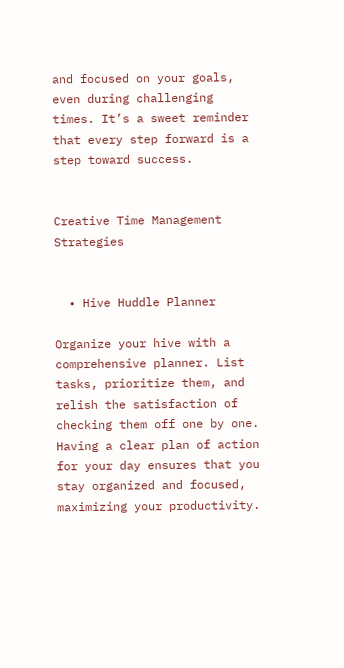and focused on your goals, even during challenging times. It’s a sweet reminder that every step forward is a step toward success.


Creative Time Management Strategies


  • Hive Huddle Planner

Organize your hive with a comprehensive planner. List tasks, prioritize them, and relish the satisfaction of checking them off one by one. Having a clear plan of action for your day ensures that you stay organized and focused, maximizing your productivity.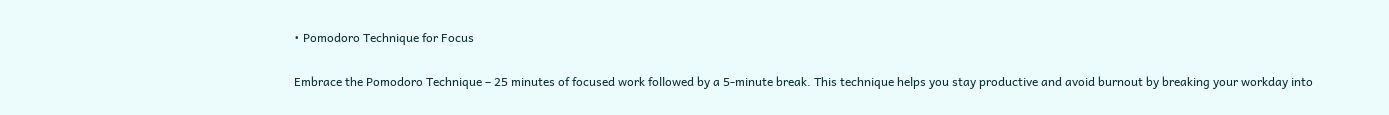• Pomodoro Technique for Focus

Embrace the Pomodoro Technique – 25 minutes of focused work followed by a 5-minute break. This technique helps you stay productive and avoid burnout by breaking your workday into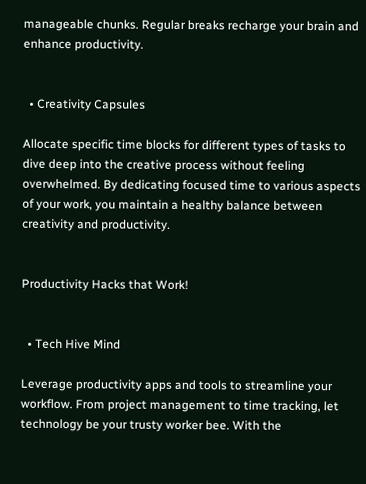manageable chunks. Regular breaks recharge your brain and enhance productivity.


  • Creativity Capsules

Allocate specific time blocks for different types of tasks to dive deep into the creative process without feeling overwhelmed. By dedicating focused time to various aspects of your work, you maintain a healthy balance between creativity and productivity.


Productivity Hacks that Work!


  • Tech Hive Mind

Leverage productivity apps and tools to streamline your workflow. From project management to time tracking, let technology be your trusty worker bee. With the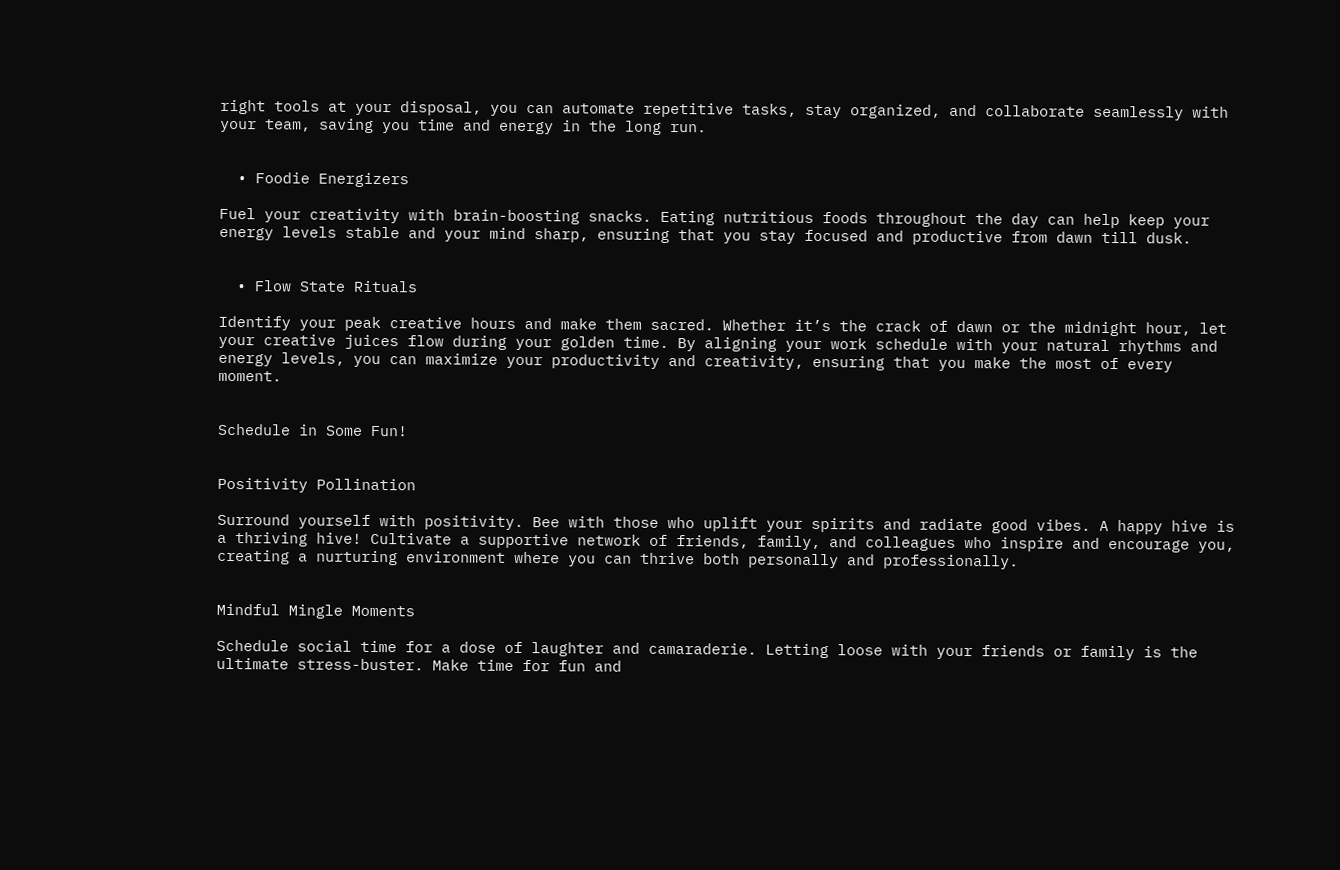right tools at your disposal, you can automate repetitive tasks, stay organized, and collaborate seamlessly with your team, saving you time and energy in the long run.


  • Foodie Energizers

Fuel your creativity with brain-boosting snacks. Eating nutritious foods throughout the day can help keep your energy levels stable and your mind sharp, ensuring that you stay focused and productive from dawn till dusk.


  • Flow State Rituals

Identify your peak creative hours and make them sacred. Whether it’s the crack of dawn or the midnight hour, let your creative juices flow during your golden time. By aligning your work schedule with your natural rhythms and energy levels, you can maximize your productivity and creativity, ensuring that you make the most of every moment.


Schedule in Some Fun!


Positivity Pollination

Surround yourself with positivity. Bee with those who uplift your spirits and radiate good vibes. A happy hive is a thriving hive! Cultivate a supportive network of friends, family, and colleagues who inspire and encourage you, creating a nurturing environment where you can thrive both personally and professionally.


Mindful Mingle Moments

Schedule social time for a dose of laughter and camaraderie. Letting loose with your friends or family is the ultimate stress-buster. Make time for fun and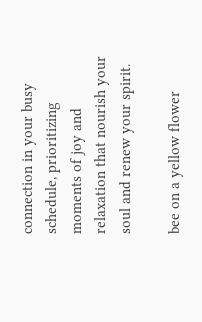connection in your busy schedule, prioritizing moments of joy and relaxation that nourish your soul and renew your spirit.

bee on a yellow flower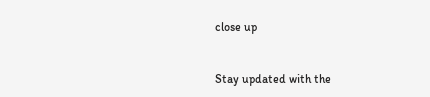close up


Stay updated with the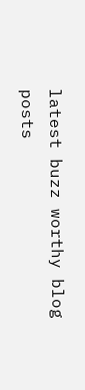latest buzz worthy blog posts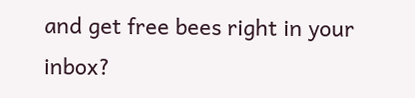and get free bees right in your inbox?